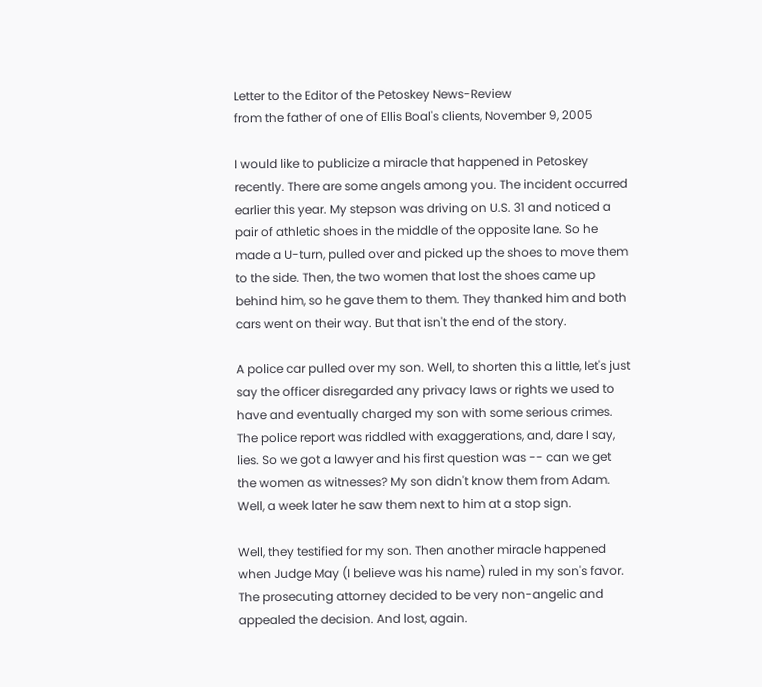Letter to the Editor of the Petoskey News-Review
from the father of one of Ellis Boal's clients, November 9, 2005

I would like to publicize a miracle that happened in Petoskey recently. There are some angels among you. The incident occurred earlier this year. My stepson was driving on U.S. 31 and noticed a pair of athletic shoes in the middle of the opposite lane. So he made a U-turn, pulled over and picked up the shoes to move them to the side. Then, the two women that lost the shoes came up behind him, so he gave them to them. They thanked him and both cars went on their way. But that isn't the end of the story.

A police car pulled over my son. Well, to shorten this a little, let's just say the officer disregarded any privacy laws or rights we used to have and eventually charged my son with some serious crimes. The police report was riddled with exaggerations, and, dare I say, lies. So we got a lawyer and his first question was -- can we get the women as witnesses? My son didn't know them from Adam. Well, a week later he saw them next to him at a stop sign.

Well, they testified for my son. Then another miracle happened when Judge May (I believe was his name) ruled in my son's favor. The prosecuting attorney decided to be very non-angelic and appealed the decision. And lost, again.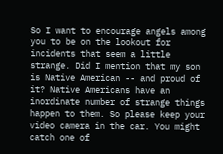So I want to encourage angels among you to be on the lookout for incidents that seem a little strange. Did I mention that my son is Native American -- and proud of it? Native Americans have an inordinate number of strange things happen to them. So please keep your video camera in the car. You might catch one of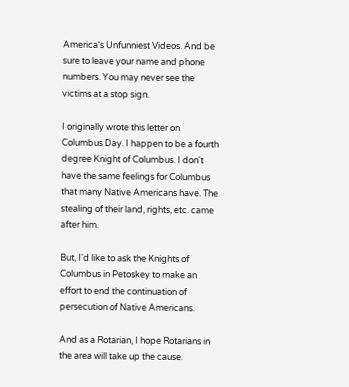America's Unfunniest Videos. And be sure to leave your name and phone numbers. You may never see the victims at a stop sign.

I originally wrote this letter on Columbus Day. I happen to be a fourth degree Knight of Columbus. I don't have the same feelings for Columbus that many Native Americans have. The stealing of their land, rights, etc. came after him.

But, I'd like to ask the Knights of Columbus in Petoskey to make an effort to end the continuation of persecution of Native Americans.

And as a Rotarian, I hope Rotarians in the area will take up the cause.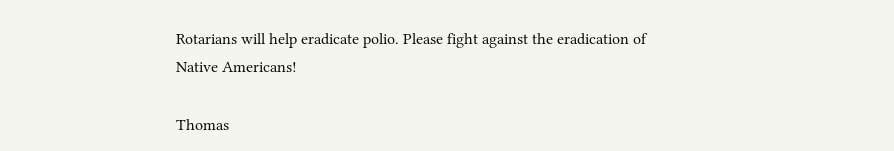Rotarians will help eradicate polio. Please fight against the eradication of Native Americans!

Thomas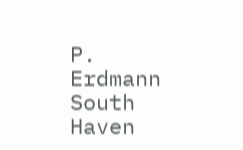P. Erdmann
South Haven